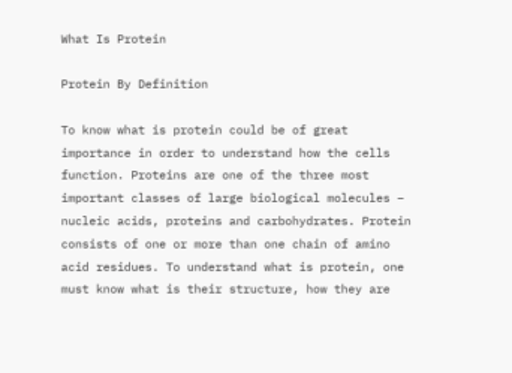What Is Protein

Protein By Definition

To know what is protein could be of great importance in order to understand how the cells function. Proteins are one of the three most important classes of large biological molecules – nucleic acids, proteins and carbohydrates. Protein consists of one or more than one chain of amino acid residues. To understand what is protein, one must know what is their structure, how they are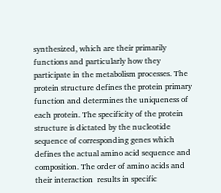synthesized, which are their primarily functions and particularly how they participate in the metabolism processes. The protein structure defines the protein primary function and determines the uniqueness of each protein. The specificity of the protein structure is dictated by the nucleotide sequence of corresponding genes which defines the actual amino acid sequence and composition. The order of amino acids and their interaction  results in specific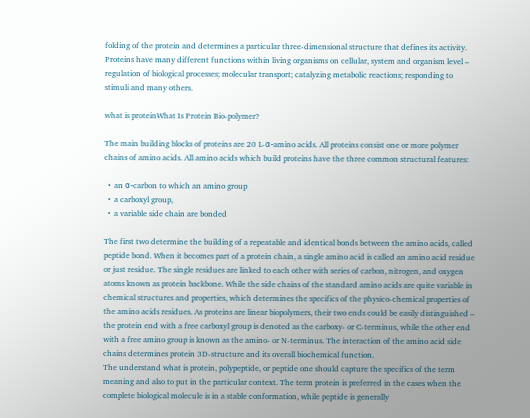folding of the protein and determines a particular three-dimensional structure that defines its activity. Proteins have many different functions within living organisms on cellular, system and organism level – regulation of biological processes; molecular transport; catalyzing metabolic reactions; responding to stimuli and many others.

what is proteinWhat Is Protein Bio-polymer?

The main building blocks of proteins are 20 L-α-amino acids. All proteins consist one or more polymer chains of amino acids. All amino acids which build proteins have the three common structural features:

  •  an α-carbon to which an amino group
  •  a carboxyl group,
  •  a variable side chain are bonded

The first two determine the building of a repeatable and identical bonds between the amino acids, called peptide bond. When it becomes part of a protein chain, a single amino acid is called an amino acid residue or just residue. The single residues are linked to each other with series of carbon, nitrogen, and oxygen atoms known as protein backbone. While the side chains of the standard amino acids are quite variable in chemical structures and properties, which determines the specifics of the physico-chemical properties of the amino acids residues. As proteins are linear biopolymers, their two ends could be easily distinguished – the protein end with a free carboxyl group is denoted as the carboxy- or C-terminus, while the other end with a free amino group is known as the amino- or N-terminus. The interaction of the amino acid side chains determines protein 3D-structure and its overall biochemical function.
The understand what is protein, polypeptide, or peptide one should capture the specifics of the term meaning and also to put in the particular context. The term protein is preferred in the cases when the complete biological molecule is in a stable conformation, while peptide is generally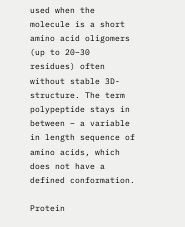used when the molecule is a short amino acid oligomers (up to 20–30 residues) often without stable 3D-structure. The term polypeptide stays in between – a variable in length sequence of amino acids, which does not have a defined conformation.

Protein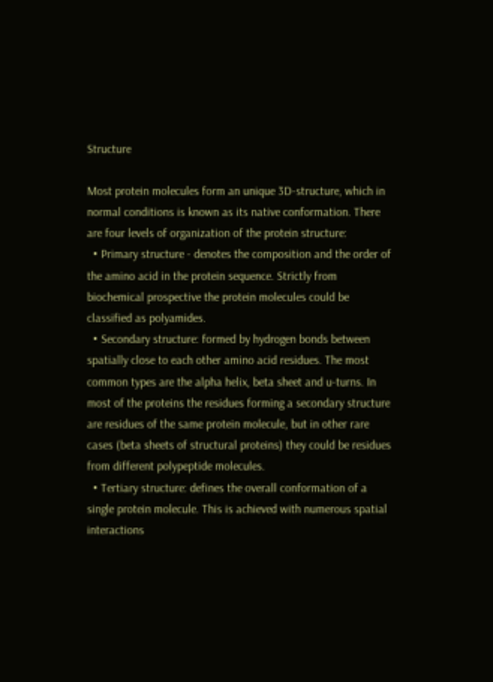Structure

Most protein molecules form an unique 3D-structure, which in normal conditions is known as its native conformation. There are four levels of organization of the protein structure:
  • Primary structure - denotes the composition and the order of the amino acid in the protein sequence. Strictly from biochemical prospective the protein molecules could be classified as polyamides.
  • Secondary structure: formed by hydrogen bonds between spatially close to each other amino acid residues. The most common types are the alpha helix, beta sheet and u-turns. In most of the proteins the residues forming a secondary structure are residues of the same protein molecule, but in other rare cases (beta sheets of structural proteins) they could be residues from different polypeptide molecules.
  • Tertiary structure: defines the overall conformation of a single protein molecule. This is achieved with numerous spatial interactions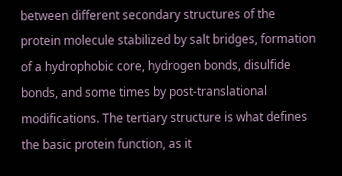between different secondary structures of the protein molecule stabilized by salt bridges, formation of a hydrophobic core, hydrogen bonds, disulfide bonds, and some times by post-translational modifications. The tertiary structure is what defines the basic protein function, as it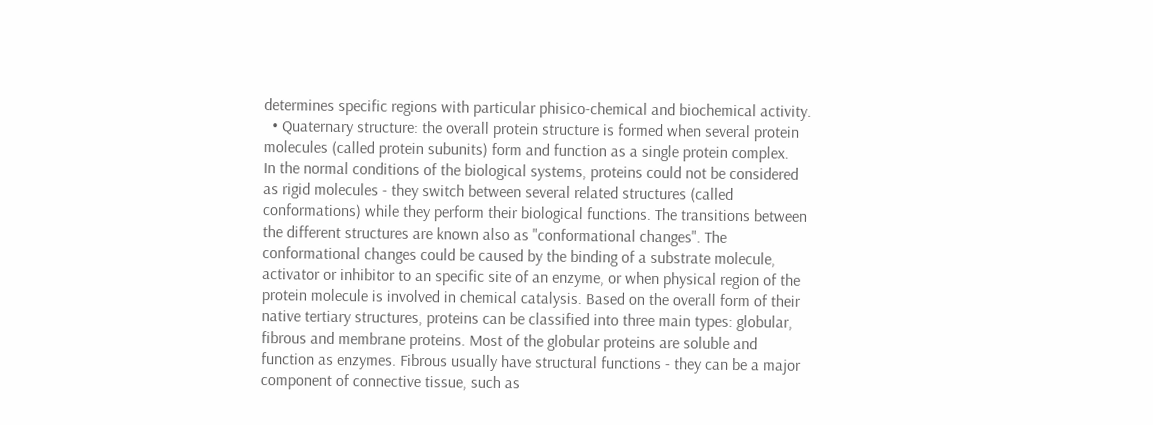determines specific regions with particular phisico-chemical and biochemical activity.
  • Quaternary structure: the overall protein structure is formed when several protein molecules (called protein subunits) form and function as a single protein complex.
In the normal conditions of the biological systems, proteins could not be considered as rigid molecules - they switch between several related structures (called conformations) while they perform their biological functions. The transitions between the different structures are known also as "conformational changes". The conformational changes could be caused by the binding of a substrate molecule, activator or inhibitor to an specific site of an enzyme, or when physical region of the protein molecule is involved in chemical catalysis. Based on the overall form of their native tertiary structures, proteins can be classified into three main types: globular, fibrous and membrane proteins. Most of the globular proteins are soluble and function as enzymes. Fibrous usually have structural functions - they can be a major component of connective tissue, such as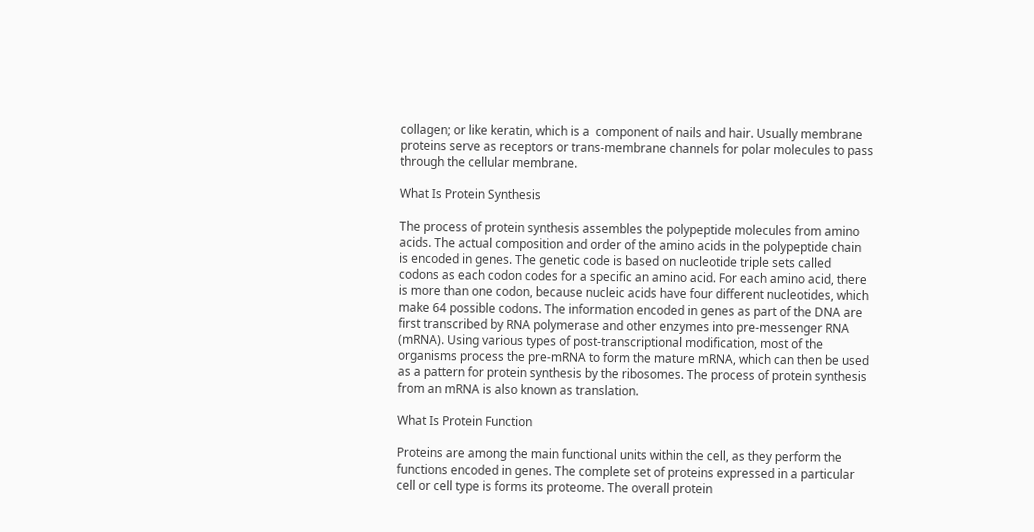collagen; or like keratin, which is a  component of nails and hair. Usually membrane proteins serve as receptors or trans-membrane channels for polar molecules to pass through the cellular membrane.

What Is Protein Synthesis

The process of protein synthesis assembles the polypeptide molecules from amino acids. The actual composition and order of the amino acids in the polypeptide chain is encoded in genes. The genetic code is based on nucleotide triple sets called codons as each codon codes for a specific an amino acid. For each amino acid, there is more than one codon, because nucleic acids have four different nucleotides, which make 64 possible codons. The information encoded in genes as part of the DNA are first transcribed by RNA polymerase and other enzymes into pre-messenger RNA (mRNA). Using various types of post-transcriptional modification, most of the organisms process the pre-mRNA to form the mature mRNA, which can then be used as a pattern for protein synthesis by the ribosomes. The process of protein synthesis from an mRNA is also known as translation.

What Is Protein Function

Proteins are among the main functional units within the cell, as they perform the functions encoded in genes. The complete set of proteins expressed in a particular cell or cell type is forms its proteome. The overall protein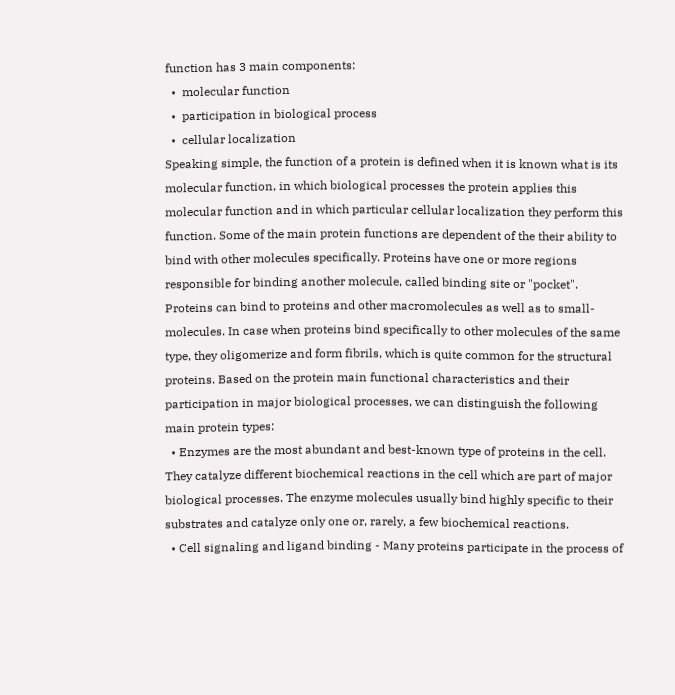function has 3 main components:
  •  molecular function
  •  participation in biological process
  •  cellular localization
Speaking simple, the function of a protein is defined when it is known what is its molecular function, in which biological processes the protein applies this molecular function and in which particular cellular localization they perform this function. Some of the main protein functions are dependent of the their ability to bind with other molecules specifically. Proteins have one or more regions responsible for binding another molecule, called binding site or "pocket". Proteins can bind to proteins and other macromolecules as well as to small-molecules. In case when proteins bind specifically to other molecules of the same type, they oligomerize and form fibrils, which is quite common for the structural proteins. Based on the protein main functional characteristics and their participation in major biological processes, we can distinguish the following main protein types:
  • Enzymes are the most abundant and best-known type of proteins in the cell. They catalyze different biochemical reactions in the cell which are part of major biological processes. The enzyme molecules usually bind highly specific to their substrates and catalyze only one or, rarely, a few biochemical reactions.
  • Cell signaling and ligand binding - Many proteins participate in the process of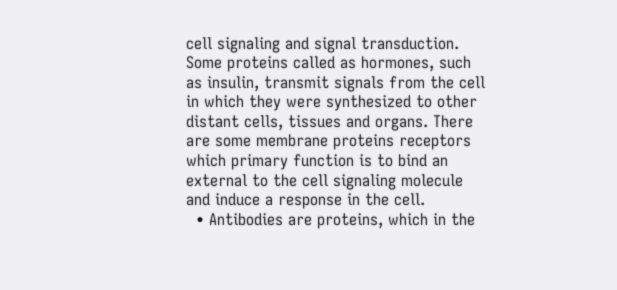cell signaling and signal transduction. Some proteins called as hormones, such as insulin, transmit signals from the cell in which they were synthesized to other distant cells, tissues and organs. There are some membrane proteins receptors which primary function is to bind an external to the cell signaling molecule and induce a response in the cell.
  • Antibodies are proteins, which in the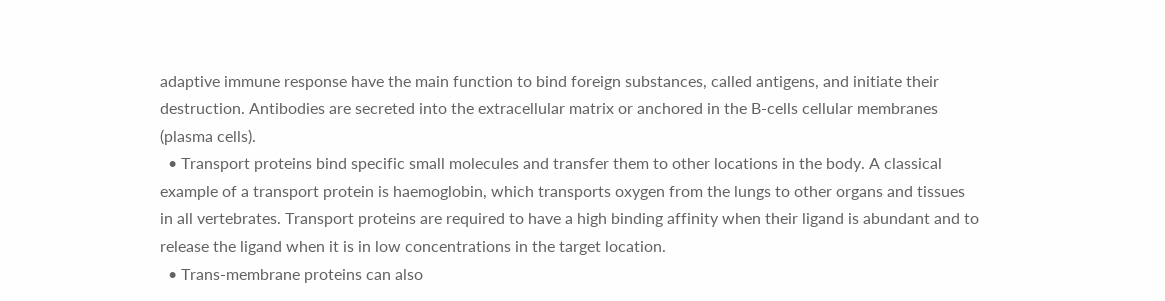adaptive immune response have the main function to bind foreign substances, called antigens, and initiate their destruction. Antibodies are secreted into the extracellular matrix or anchored in the B-cells cellular membranes (plasma cells).
  • Transport proteins bind specific small molecules and transfer them to other locations in the body. A classical example of a transport protein is haemoglobin, which transports oxygen from the lungs to other organs and tissues in all vertebrates. Transport proteins are required to have a high binding affinity when their ligand is abundant and to release the ligand when it is in low concentrations in the target location.
  • Trans-membrane proteins can also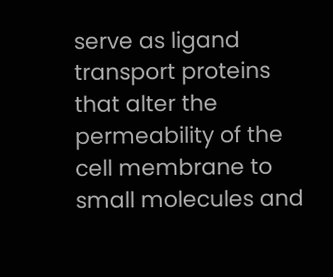serve as ligand transport proteins that alter the permeability of the cell membrane to small molecules and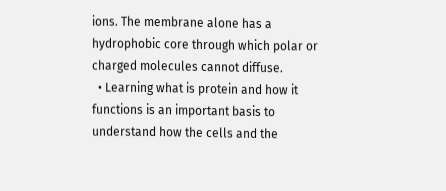ions. The membrane alone has a hydrophobic core through which polar or charged molecules cannot diffuse.
  • Learning what is protein and how it functions is an important basis to understand how the cells and the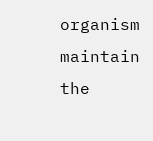organism maintain the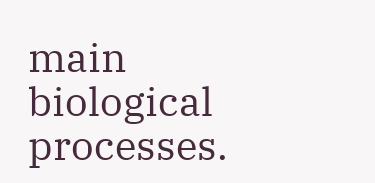main biological processes.